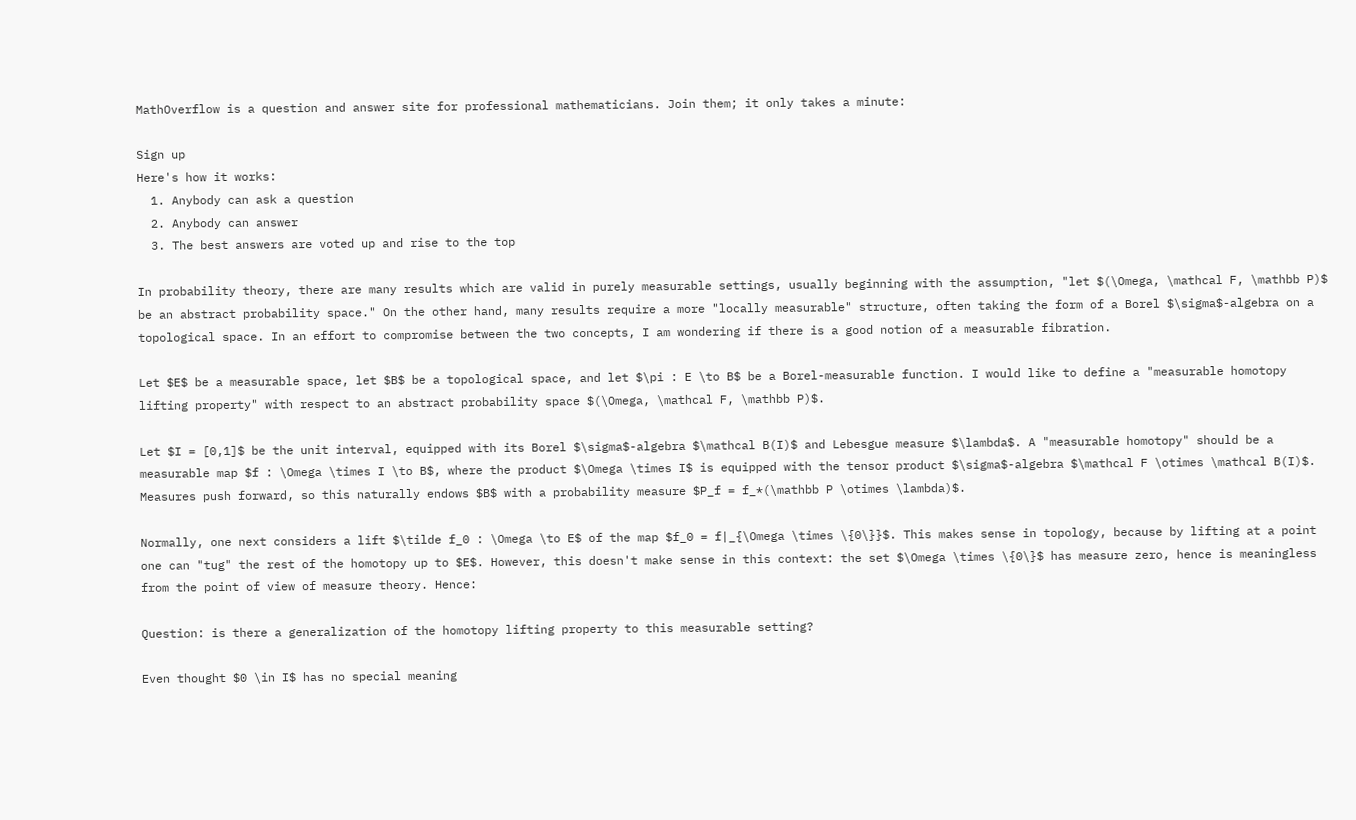MathOverflow is a question and answer site for professional mathematicians. Join them; it only takes a minute:

Sign up
Here's how it works:
  1. Anybody can ask a question
  2. Anybody can answer
  3. The best answers are voted up and rise to the top

In probability theory, there are many results which are valid in purely measurable settings, usually beginning with the assumption, "let $(\Omega, \mathcal F, \mathbb P)$ be an abstract probability space." On the other hand, many results require a more "locally measurable" structure, often taking the form of a Borel $\sigma$-algebra on a topological space. In an effort to compromise between the two concepts, I am wondering if there is a good notion of a measurable fibration.

Let $E$ be a measurable space, let $B$ be a topological space, and let $\pi : E \to B$ be a Borel-measurable function. I would like to define a "measurable homotopy lifting property" with respect to an abstract probability space $(\Omega, \mathcal F, \mathbb P)$.

Let $I = [0,1]$ be the unit interval, equipped with its Borel $\sigma$-algebra $\mathcal B(I)$ and Lebesgue measure $\lambda$. A "measurable homotopy" should be a measurable map $f : \Omega \times I \to B$, where the product $\Omega \times I$ is equipped with the tensor product $\sigma$-algebra $\mathcal F \otimes \mathcal B(I)$. Measures push forward, so this naturally endows $B$ with a probability measure $P_f = f_*(\mathbb P \otimes \lambda)$.

Normally, one next considers a lift $\tilde f_0 : \Omega \to E$ of the map $f_0 = f|_{\Omega \times \{0\}}$. This makes sense in topology, because by lifting at a point one can "tug" the rest of the homotopy up to $E$. However, this doesn't make sense in this context: the set $\Omega \times \{0\}$ has measure zero, hence is meaningless from the point of view of measure theory. Hence:

Question: is there a generalization of the homotopy lifting property to this measurable setting?

Even thought $0 \in I$ has no special meaning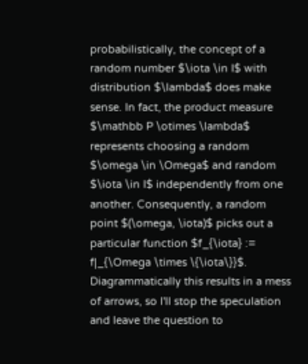probabilistically, the concept of a random number $\iota \in I$ with distribution $\lambda$ does make sense. In fact, the product measure $\mathbb P \otimes \lambda$ represents choosing a random $\omega \in \Omega$ and random $\iota \in I$ independently from one another. Consequently, a random point $(\omega, \iota)$ picks out a particular function $f_{\iota} := f|_{\Omega \times \{\iota\}}$. Diagrammatically this results in a mess of arrows, so I'll stop the speculation and leave the question to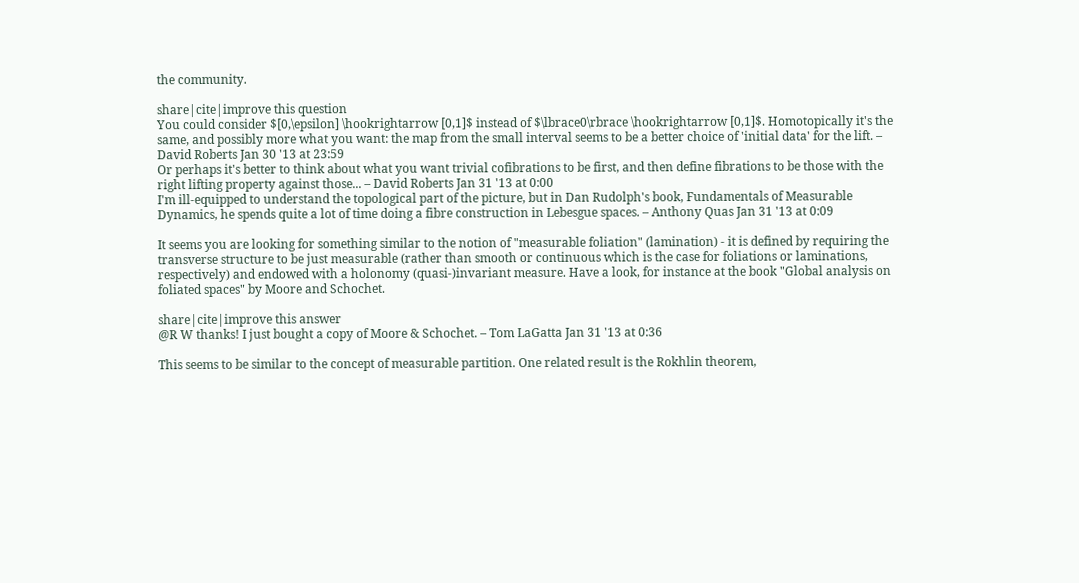the community.

share|cite|improve this question
You could consider $[0,\epsilon] \hookrightarrow [0,1]$ instead of $\lbrace0\rbrace \hookrightarrow [0,1]$. Homotopically it's the same, and possibly more what you want: the map from the small interval seems to be a better choice of 'initial data' for the lift. – David Roberts Jan 30 '13 at 23:59
Or perhaps it's better to think about what you want trivial cofibrations to be first, and then define fibrations to be those with the right lifting property against those... – David Roberts Jan 31 '13 at 0:00
I'm ill-equipped to understand the topological part of the picture, but in Dan Rudolph's book, Fundamentals of Measurable Dynamics, he spends quite a lot of time doing a fibre construction in Lebesgue spaces. – Anthony Quas Jan 31 '13 at 0:09

It seems you are looking for something similar to the notion of "measurable foliation" (lamination) - it is defined by requiring the transverse structure to be just measurable (rather than smooth or continuous which is the case for foliations or laminations, respectively) and endowed with a holonomy (quasi-)invariant measure. Have a look, for instance at the book "Global analysis on foliated spaces" by Moore and Schochet.

share|cite|improve this answer
@R W thanks! I just bought a copy of Moore & Schochet. – Tom LaGatta Jan 31 '13 at 0:36

This seems to be similar to the concept of measurable partition. One related result is the Rokhlin theorem,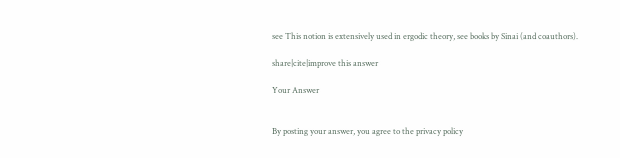see This notion is extensively used in ergodic theory, see books by Sinai (and coauthors).

share|cite|improve this answer

Your Answer


By posting your answer, you agree to the privacy policy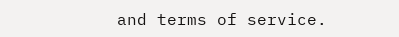and terms of service.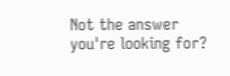Not the answer you're looking for?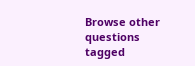Browse other questions tagged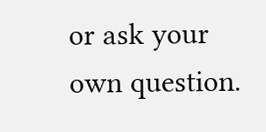or ask your own question.